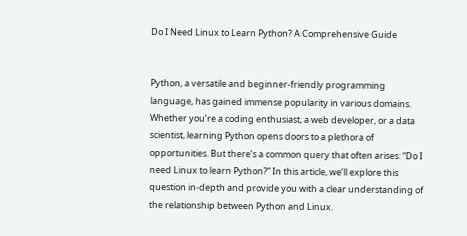Do I Need Linux to Learn Python? A Comprehensive Guide


Python, a versatile and beginner-friendly programming language, has gained immense popularity in various domains. Whether you’re a coding enthusiast, a web developer, or a data scientist, learning Python opens doors to a plethora of opportunities. But there’s a common query that often arises: “Do I need Linux to learn Python?” In this article, we’ll explore this question in-depth and provide you with a clear understanding of the relationship between Python and Linux.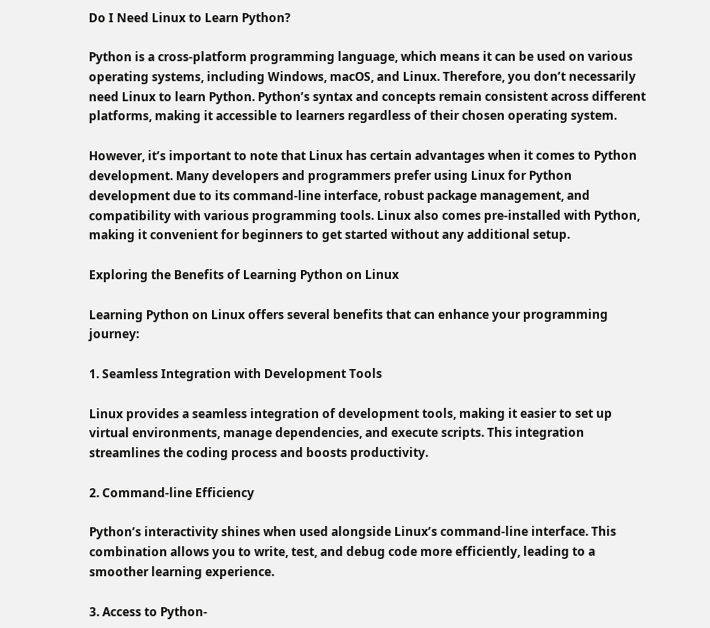Do I Need Linux to Learn Python?

Python is a cross-platform programming language, which means it can be used on various operating systems, including Windows, macOS, and Linux. Therefore, you don’t necessarily need Linux to learn Python. Python’s syntax and concepts remain consistent across different platforms, making it accessible to learners regardless of their chosen operating system.

However, it’s important to note that Linux has certain advantages when it comes to Python development. Many developers and programmers prefer using Linux for Python development due to its command-line interface, robust package management, and compatibility with various programming tools. Linux also comes pre-installed with Python, making it convenient for beginners to get started without any additional setup.

Exploring the Benefits of Learning Python on Linux

Learning Python on Linux offers several benefits that can enhance your programming journey:

1. Seamless Integration with Development Tools

Linux provides a seamless integration of development tools, making it easier to set up virtual environments, manage dependencies, and execute scripts. This integration streamlines the coding process and boosts productivity.

2. Command-line Efficiency

Python’s interactivity shines when used alongside Linux’s command-line interface. This combination allows you to write, test, and debug code more efficiently, leading to a smoother learning experience.

3. Access to Python-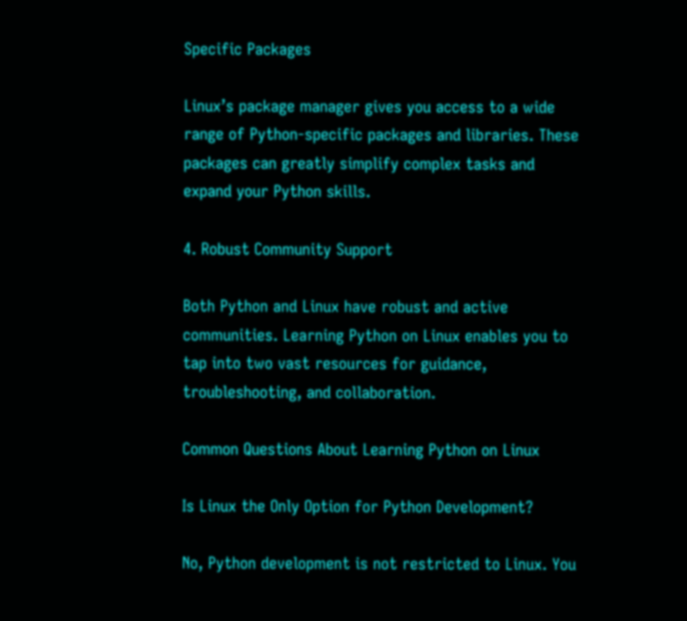Specific Packages

Linux’s package manager gives you access to a wide range of Python-specific packages and libraries. These packages can greatly simplify complex tasks and expand your Python skills.

4. Robust Community Support

Both Python and Linux have robust and active communities. Learning Python on Linux enables you to tap into two vast resources for guidance, troubleshooting, and collaboration.

Common Questions About Learning Python on Linux

Is Linux the Only Option for Python Development?

No, Python development is not restricted to Linux. You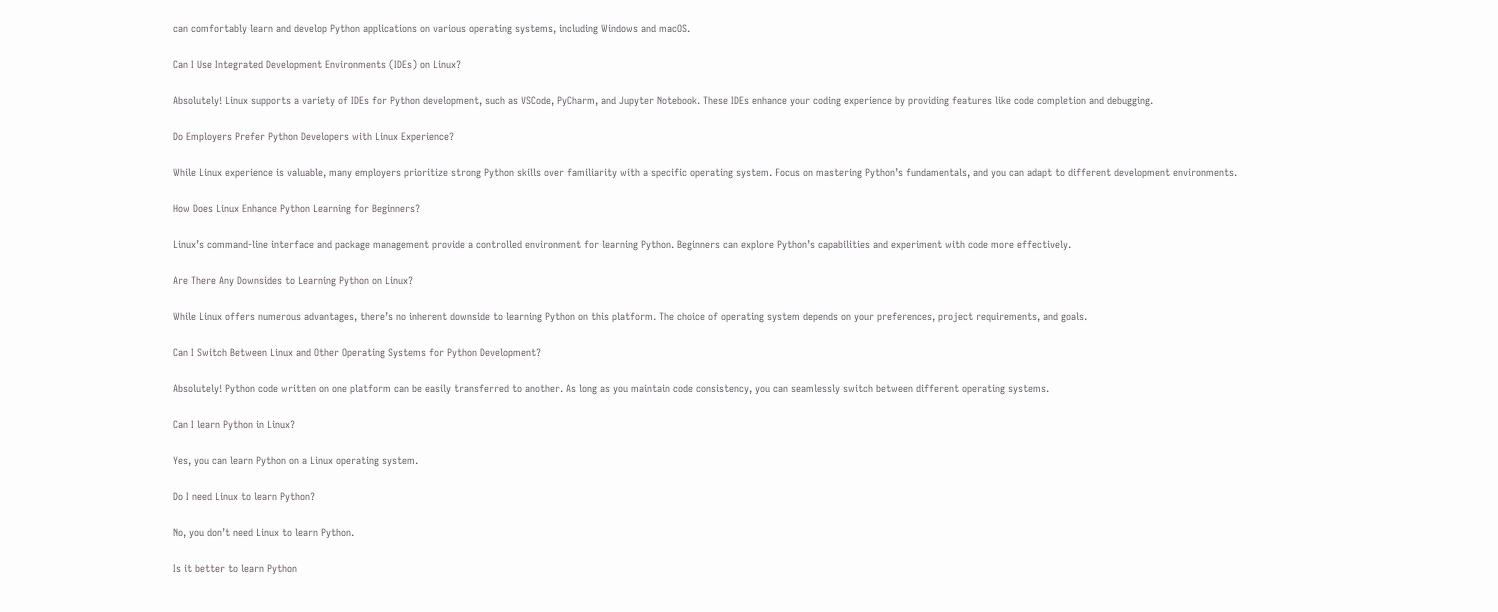can comfortably learn and develop Python applications on various operating systems, including Windows and macOS.

Can I Use Integrated Development Environments (IDEs) on Linux?

Absolutely! Linux supports a variety of IDEs for Python development, such as VSCode, PyCharm, and Jupyter Notebook. These IDEs enhance your coding experience by providing features like code completion and debugging.

Do Employers Prefer Python Developers with Linux Experience?

While Linux experience is valuable, many employers prioritize strong Python skills over familiarity with a specific operating system. Focus on mastering Python’s fundamentals, and you can adapt to different development environments.

How Does Linux Enhance Python Learning for Beginners?

Linux’s command-line interface and package management provide a controlled environment for learning Python. Beginners can explore Python’s capabilities and experiment with code more effectively.

Are There Any Downsides to Learning Python on Linux?

While Linux offers numerous advantages, there’s no inherent downside to learning Python on this platform. The choice of operating system depends on your preferences, project requirements, and goals.

Can I Switch Between Linux and Other Operating Systems for Python Development?

Absolutely! Python code written on one platform can be easily transferred to another. As long as you maintain code consistency, you can seamlessly switch between different operating systems.

Can I learn Python in Linux?

Yes, you can learn Python on a Linux operating system.

Do I need Linux to learn Python?

No, you don’t need Linux to learn Python.

Is it better to learn Python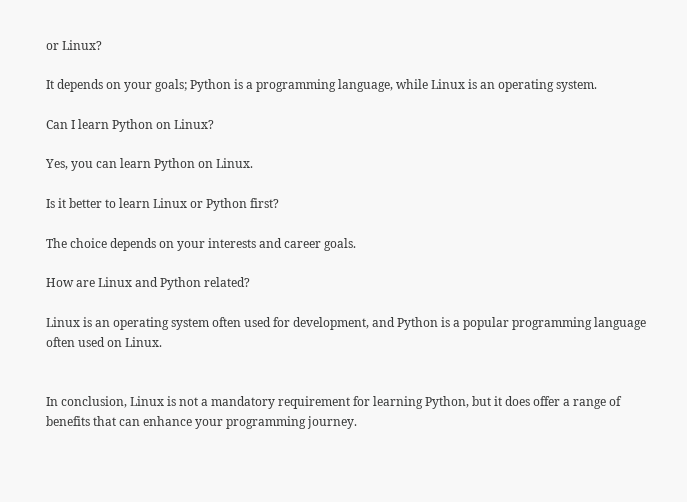or Linux?

It depends on your goals; Python is a programming language, while Linux is an operating system.

Can I learn Python on Linux?

Yes, you can learn Python on Linux.

Is it better to learn Linux or Python first?

The choice depends on your interests and career goals.

How are Linux and Python related?

Linux is an operating system often used for development, and Python is a popular programming language often used on Linux.


In conclusion, Linux is not a mandatory requirement for learning Python, but it does offer a range of benefits that can enhance your programming journey.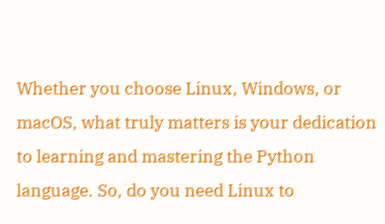Whether you choose Linux, Windows, or macOS, what truly matters is your dedication to learning and mastering the Python language. So, do you need Linux to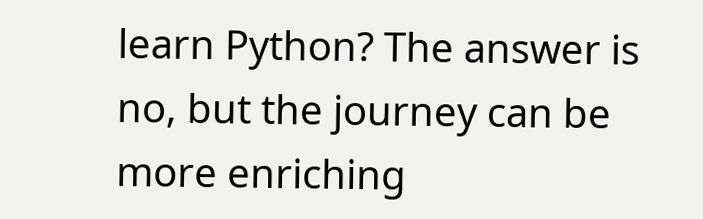learn Python? The answer is no, but the journey can be more enriching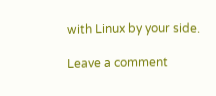with Linux by your side.

Leave a comment